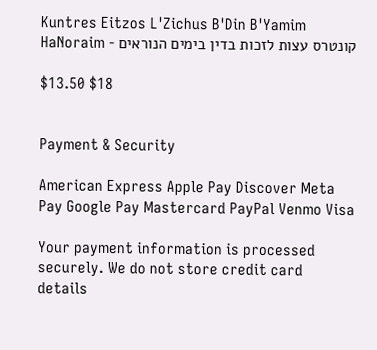Kuntres Eitzos L'Zichus B'Din B'Yamim HaNoraim - קונטרס עצות לזכות בדין בימים הנוראים

$13.50 $18


Payment & Security

American Express Apple Pay Discover Meta Pay Google Pay Mastercard PayPal Venmo Visa

Your payment information is processed securely. We do not store credit card details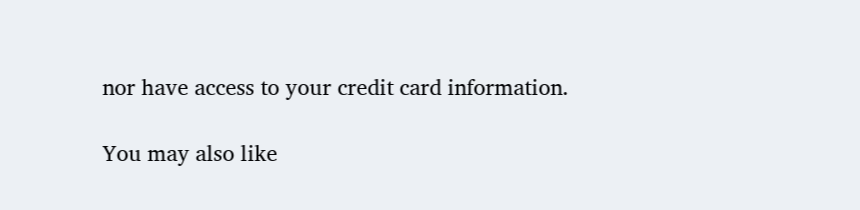nor have access to your credit card information.

You may also like